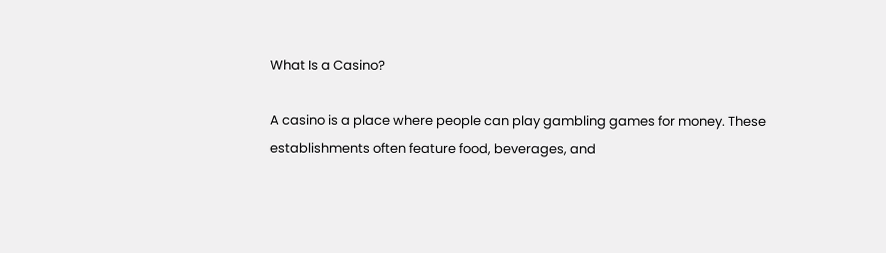What Is a Casino?

A casino is a place where people can play gambling games for money. These establishments often feature food, beverages, and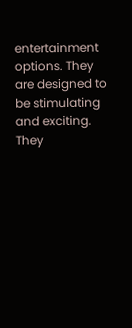entertainment options. They are designed to be stimulating and exciting. They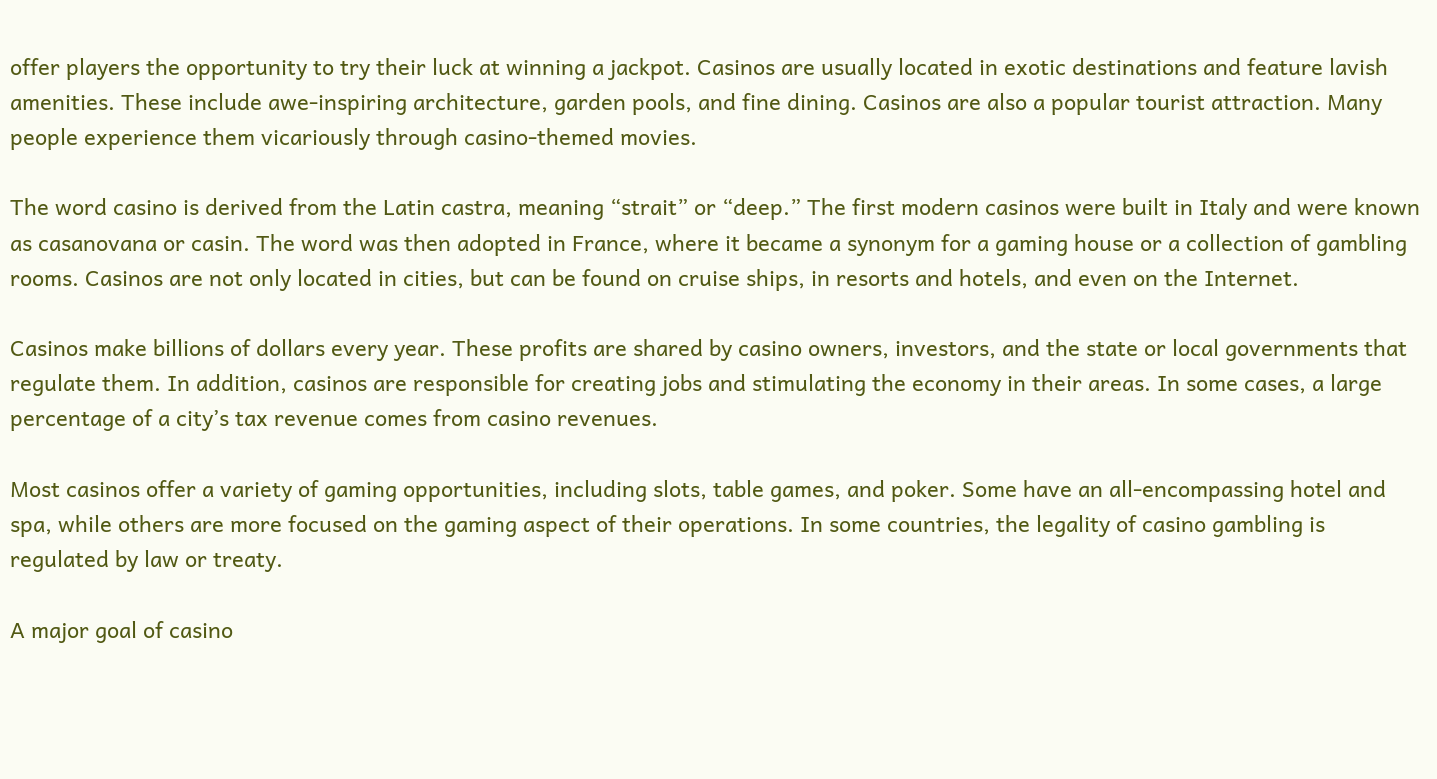offer players the opportunity to try their luck at winning a jackpot. Casinos are usually located in exotic destinations and feature lavish amenities. These include awe-inspiring architecture, garden pools, and fine dining. Casinos are also a popular tourist attraction. Many people experience them vicariously through casino-themed movies.

The word casino is derived from the Latin castra, meaning “strait” or “deep.” The first modern casinos were built in Italy and were known as casanovana or casin. The word was then adopted in France, where it became a synonym for a gaming house or a collection of gambling rooms. Casinos are not only located in cities, but can be found on cruise ships, in resorts and hotels, and even on the Internet.

Casinos make billions of dollars every year. These profits are shared by casino owners, investors, and the state or local governments that regulate them. In addition, casinos are responsible for creating jobs and stimulating the economy in their areas. In some cases, a large percentage of a city’s tax revenue comes from casino revenues.

Most casinos offer a variety of gaming opportunities, including slots, table games, and poker. Some have an all-encompassing hotel and spa, while others are more focused on the gaming aspect of their operations. In some countries, the legality of casino gambling is regulated by law or treaty.

A major goal of casino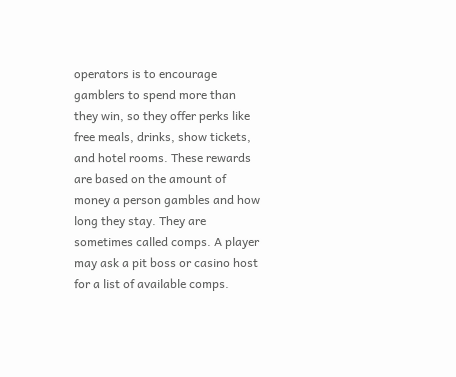operators is to encourage gamblers to spend more than they win, so they offer perks like free meals, drinks, show tickets, and hotel rooms. These rewards are based on the amount of money a person gambles and how long they stay. They are sometimes called comps. A player may ask a pit boss or casino host for a list of available comps.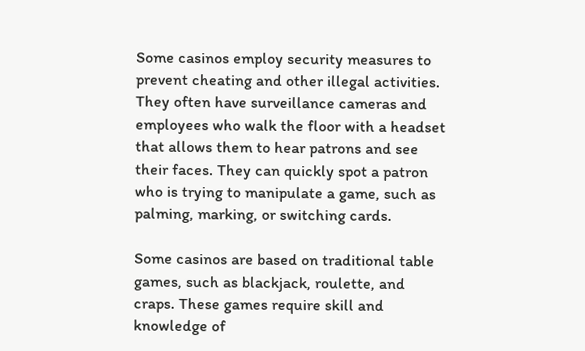Some casinos employ security measures to prevent cheating and other illegal activities. They often have surveillance cameras and employees who walk the floor with a headset that allows them to hear patrons and see their faces. They can quickly spot a patron who is trying to manipulate a game, such as palming, marking, or switching cards.

Some casinos are based on traditional table games, such as blackjack, roulette, and craps. These games require skill and knowledge of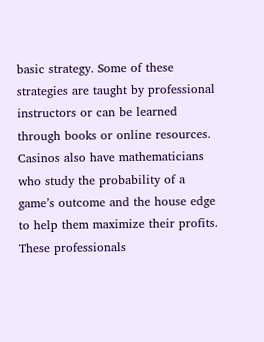basic strategy. Some of these strategies are taught by professional instructors or can be learned through books or online resources. Casinos also have mathematicians who study the probability of a game’s outcome and the house edge to help them maximize their profits. These professionals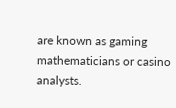are known as gaming mathematicians or casino analysts.